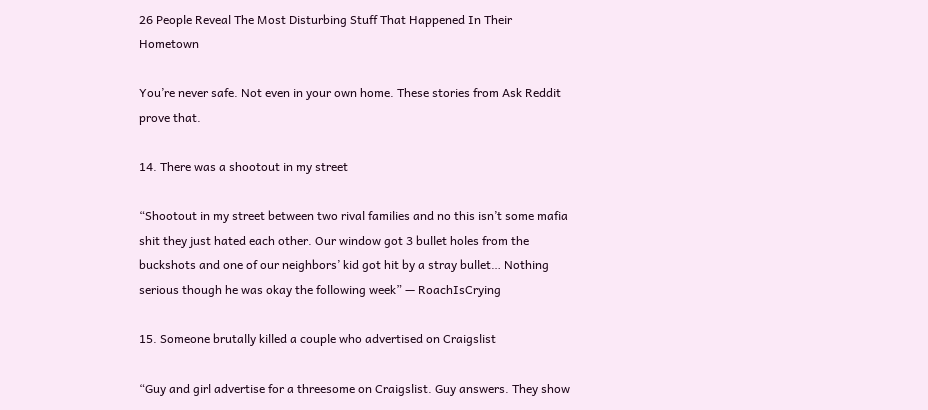26 People Reveal The Most Disturbing Stuff That Happened In Their Hometown

You’re never safe. Not even in your own home. These stories from Ask Reddit prove that.

14. There was a shootout in my street

“Shootout in my street between two rival families and no this isn’t some mafia shit they just hated each other. Our window got 3 bullet holes from the buckshots and one of our neighbors’ kid got hit by a stray bullet… Nothing serious though he was okay the following week” — RoachIsCrying

15. Someone brutally killed a couple who advertised on Craigslist

“Guy and girl advertise for a threesome on Craigslist. Guy answers. They show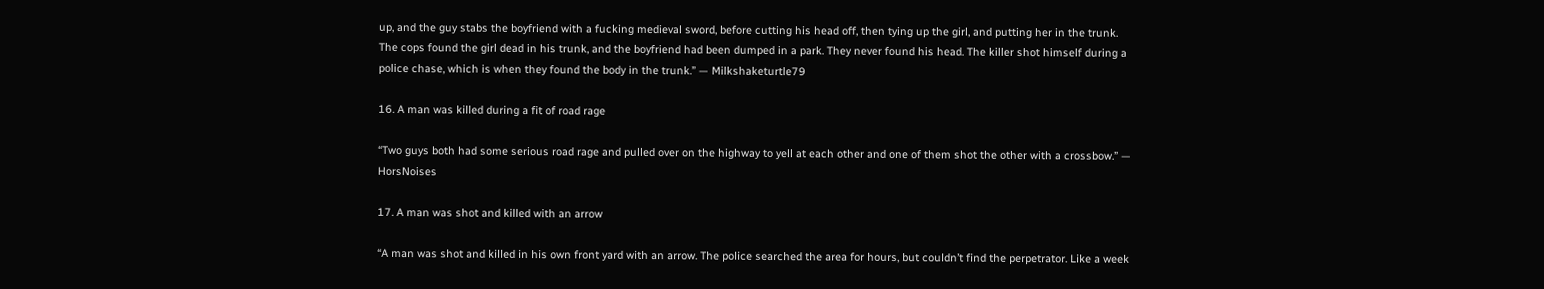up, and the guy stabs the boyfriend with a fucking medieval sword, before cutting his head off, then tying up the girl, and putting her in the trunk.
The cops found the girl dead in his trunk, and the boyfriend had been dumped in a park. They never found his head. The killer shot himself during a police chase, which is when they found the body in the trunk.” — Milkshaketurtle79

16. A man was killed during a fit of road rage

“Two guys both had some serious road rage and pulled over on the highway to yell at each other and one of them shot the other with a crossbow.” — HorsNoises

17. A man was shot and killed with an arrow

“A man was shot and killed in his own front yard with an arrow. The police searched the area for hours, but couldn’t find the perpetrator. Like a week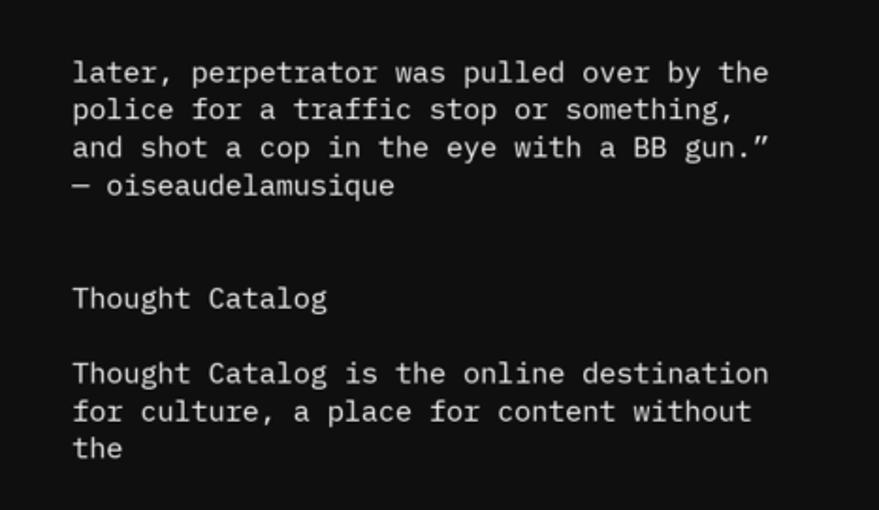later, perpetrator was pulled over by the police for a traffic stop or something, and shot a cop in the eye with a BB gun.” — oiseaudelamusique


Thought Catalog

Thought Catalog is the online destination for culture, a place for content without the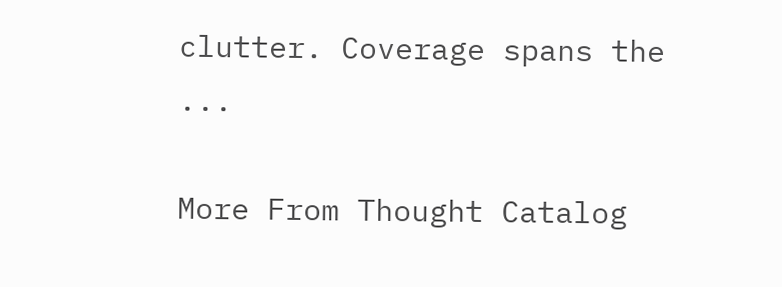clutter. Coverage spans the ...

More From Thought Catalog